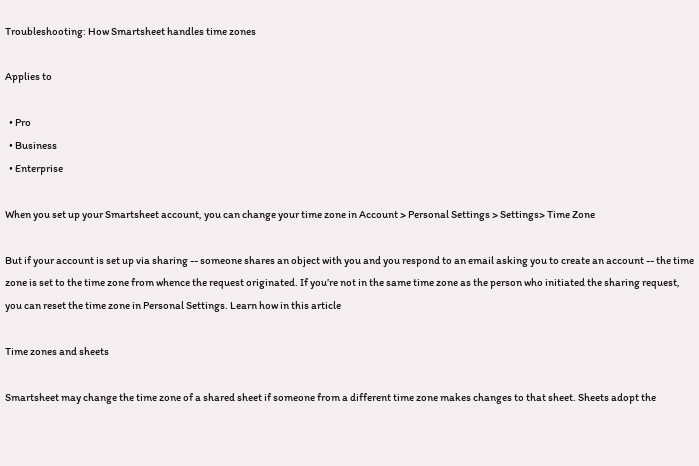Troubleshooting: How Smartsheet handles time zones

Applies to

  • Pro
  • Business
  • Enterprise

When you set up your Smartsheet account, you can change your time zone in Account > Personal Settings > Settings> Time Zone

But if your account is set up via sharing -- someone shares an object with you and you respond to an email asking you to create an account -- the time zone is set to the time zone from whence the request originated. If you’re not in the same time zone as the person who initiated the sharing request, you can reset the time zone in Personal Settings. Learn how in this article

Time zones and sheets

Smartsheet may change the time zone of a shared sheet if someone from a different time zone makes changes to that sheet. Sheets adopt the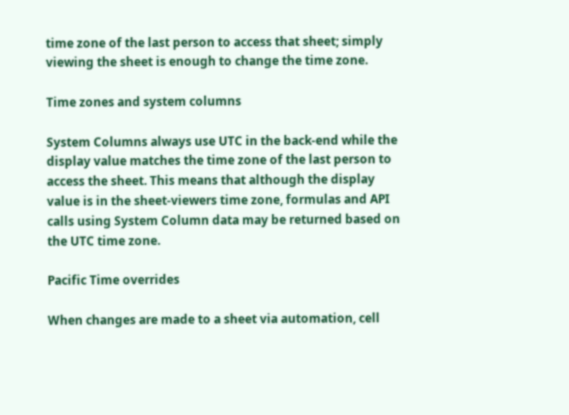time zone of the last person to access that sheet; simply viewing the sheet is enough to change the time zone.

Time zones and system columns

System Columns always use UTC in the back-end while the display value matches the time zone of the last person to access the sheet. This means that although the display value is in the sheet-viewers time zone, formulas and API calls using System Column data may be returned based on the UTC time zone.

Pacific Time overrides

When changes are made to a sheet via automation, cell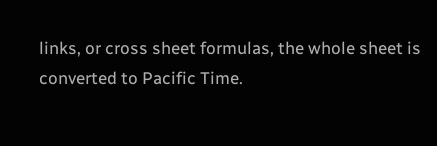links, or cross sheet formulas, the whole sheet is converted to Pacific Time.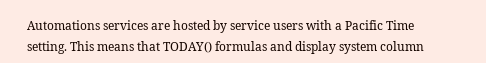Automations services are hosted by service users with a Pacific Time setting. This means that TODAY() formulas and display system column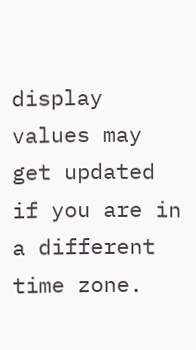display values may get updated if you are in a different time zone.